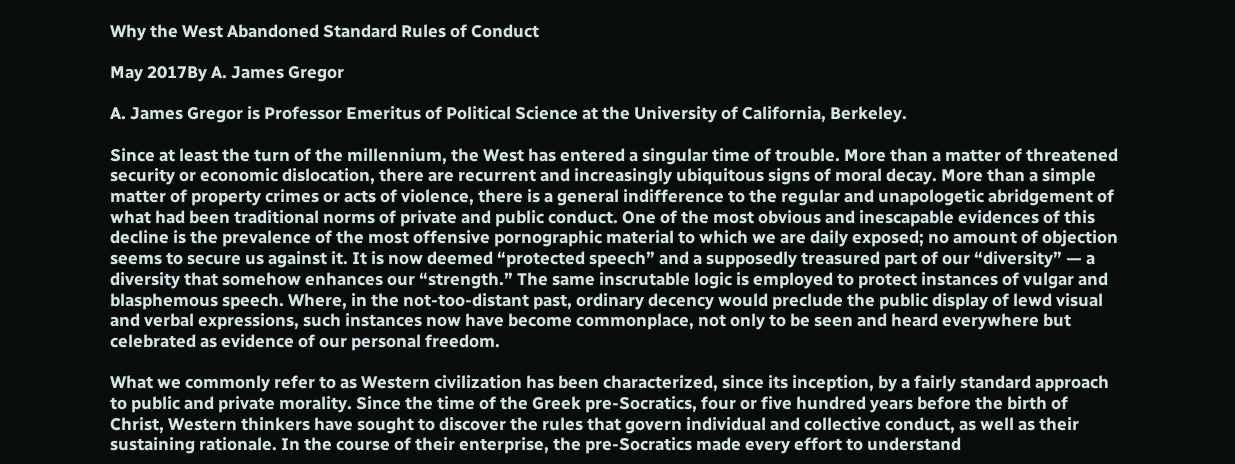Why the West Abandoned Standard Rules of Conduct

May 2017By A. James Gregor

A. James Gregor is Professor Emeritus of Political Science at the University of California, Berkeley.

Since at least the turn of the millennium, the West has entered a singular time of trouble. More than a matter of threatened security or economic dislocation, there are recurrent and increasingly ubiquitous signs of moral decay. More than a simple matter of property crimes or acts of violence, there is a general indifference to the regular and unapologetic abridgement of what had been traditional norms of private and public conduct. One of the most obvious and inescapable evidences of this decline is the prevalence of the most offensive pornographic material to which we are daily exposed; no amount of objection seems to secure us against it. It is now deemed “protected speech” and a supposedly treasured part of our “diversity” — a diversity that somehow enhances our “strength.” The same inscrutable logic is employed to protect instances of vulgar and blasphemous speech. Where, in the not-too-distant past, ordinary decency would preclude the public display of lewd visual and verbal expressions, such instances now have become commonplace, not only to be seen and heard everywhere but celebrated as evidence of our personal freedom.

What we commonly refer to as Western civilization has been characterized, since its inception, by a fairly standard approach to public and private morality. Since the time of the Greek pre-Socratics, four or five hundred years before the birth of Christ, Western thinkers have sought to discover the rules that govern individual and collective conduct, as well as their sustaining rationale. In the course of their enterprise, the pre-Socratics made every effort to understand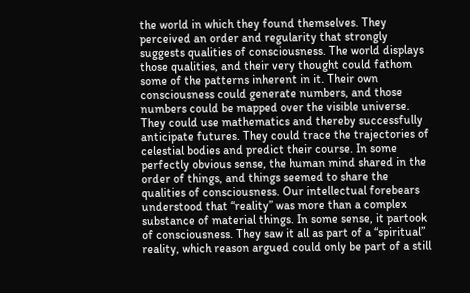the world in which they found themselves. They perceived an order and regularity that strongly suggests qualities of consciousness. The world displays those qualities, and their very thought could fathom some of the patterns inherent in it. Their own consciousness could generate numbers, and those numbers could be mapped over the visible universe. They could use mathematics and thereby successfully anticipate futures. They could trace the trajectories of celestial bodies and predict their course. In some perfectly obvious sense, the human mind shared in the order of things, and things seemed to share the qualities of consciousness. Our intellectual forebears understood that “reality” was more than a complex substance of material things. In some sense, it partook of consciousness. They saw it all as part of a “spiritual” reality, which reason argued could only be part of a still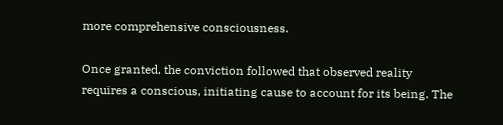more comprehensive consciousness.

Once granted, the conviction followed that observed reality requires a conscious, initiating cause to account for its being. The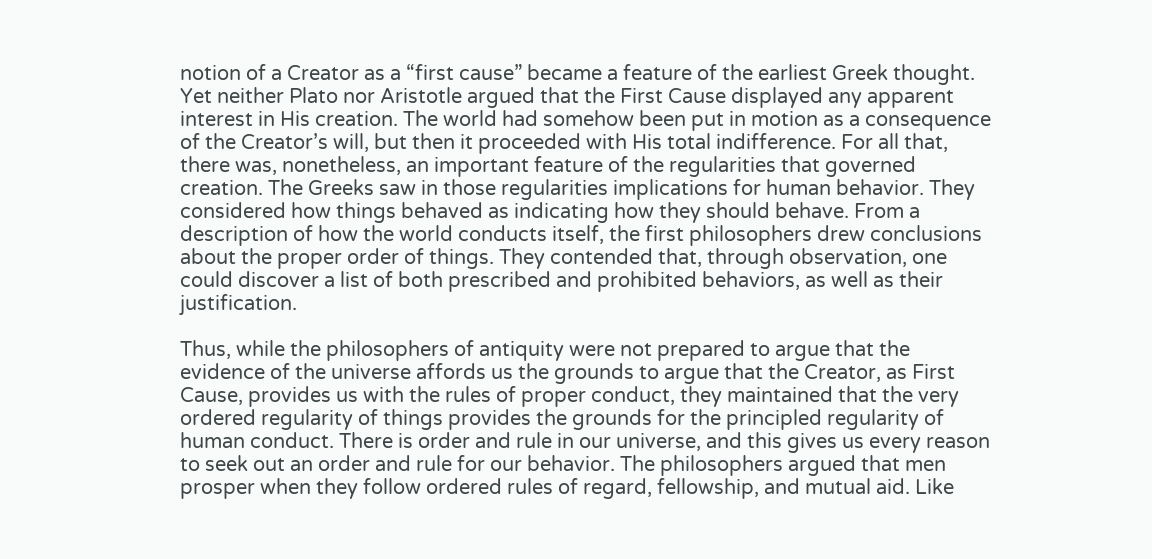notion of a Creator as a “first cause” became a feature of the earliest Greek thought. Yet neither Plato nor Aristotle argued that the First Cause displayed any apparent interest in His creation. The world had somehow been put in motion as a consequence of the Creator’s will, but then it proceeded with His total indifference. For all that, there was, nonetheless, an important feature of the regularities that governed creation. The Greeks saw in those regularities implications for human behavior. They considered how things behaved as indicating how they should behave. From a description of how the world conducts itself, the first philosophers drew conclusions about the proper order of things. They contended that, through observation, one could discover a list of both prescribed and prohibited behaviors, as well as their justification.

Thus, while the philosophers of antiquity were not prepared to argue that the evidence of the universe affords us the grounds to argue that the Creator, as First Cause, provides us with the rules of proper conduct, they maintained that the very ordered regularity of things provides the grounds for the principled regularity of human conduct. There is order and rule in our universe, and this gives us every reason to seek out an order and rule for our behavior. The philosophers argued that men prosper when they follow ordered rules of regard, fellowship, and mutual aid. Like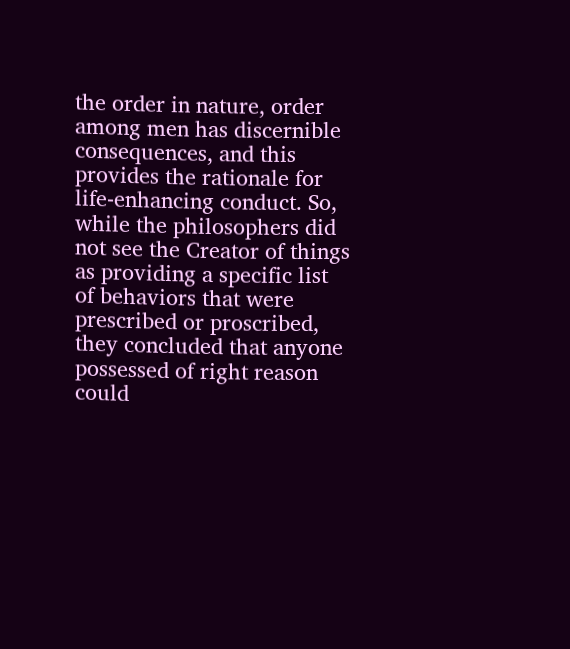the order in nature, order among men has discernible consequences, and this provides the rationale for life-enhancing conduct. So, while the philosophers did not see the Creator of things as providing a specific list of behaviors that were prescribed or proscribed, they concluded that anyone possessed of right reason could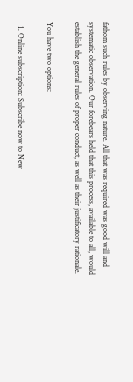fathom such rules by observing nature. All that was required was good will and systematic observation. Our forebears held that this process, available to all, would establish the general rules of proper conduct, as well as their justificatory rationale.

You have two options:

  1. Online subscription: Subscribe now to New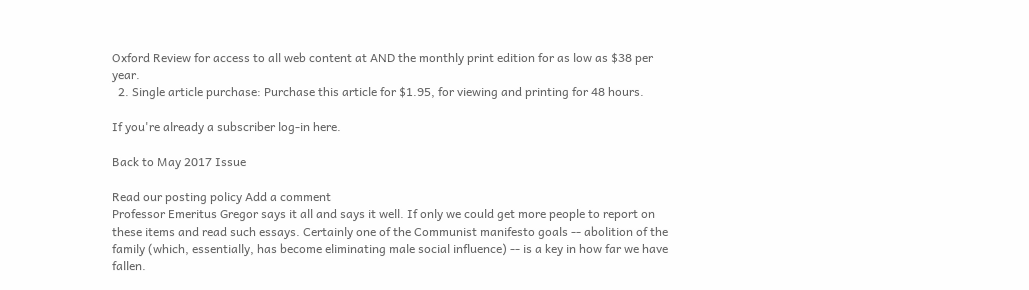Oxford Review for access to all web content at AND the monthly print edition for as low as $38 per year.
  2. Single article purchase: Purchase this article for $1.95, for viewing and printing for 48 hours.

If you're already a subscriber log-in here.

Back to May 2017 Issue

Read our posting policy Add a comment
Professor Emeritus Gregor says it all and says it well. If only we could get more people to report on these items and read such essays. Certainly one of the Communist manifesto goals -- abolition of the family (which, essentially, has become eliminating male social influence) -- is a key in how far we have fallen.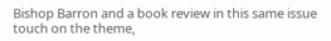Bishop Barron and a book review in this same issue touch on the theme,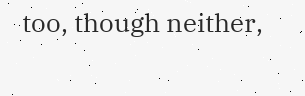too, though neither,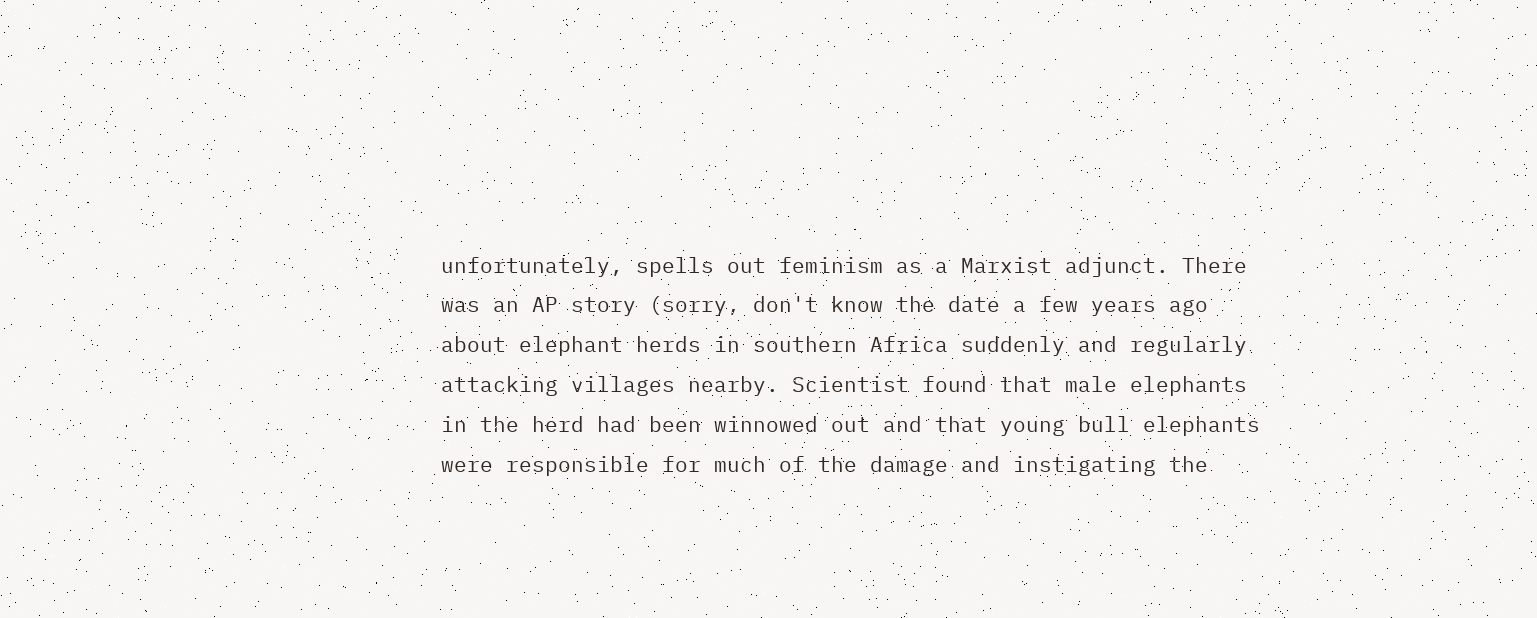unfortunately, spells out feminism as a Marxist adjunct. There was an AP story (sorry, don't know the date a few years ago about elephant herds in southern Africa suddenly and regularly attacking villages nearby. Scientist found that male elephants in the herd had been winnowed out and that young bull elephants were responsible for much of the damage and instigating the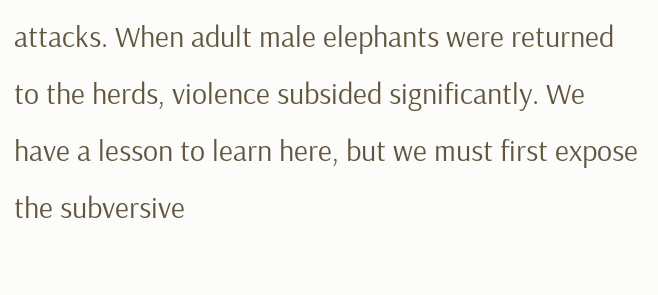attacks. When adult male elephants were returned to the herds, violence subsided significantly. We have a lesson to learn here, but we must first expose the subversive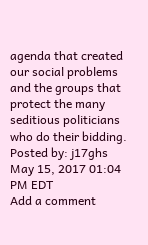agenda that created our social problems and the groups that protect the many seditious politicians who do their bidding.
Posted by: j17ghs
May 15, 2017 01:04 PM EDT
Add a comment